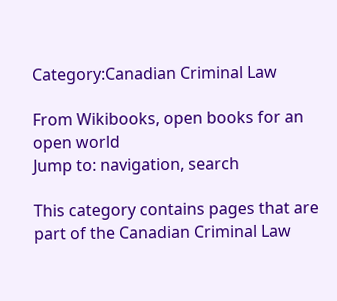Category:Canadian Criminal Law

From Wikibooks, open books for an open world
Jump to: navigation, search

This category contains pages that are part of the Canadian Criminal Law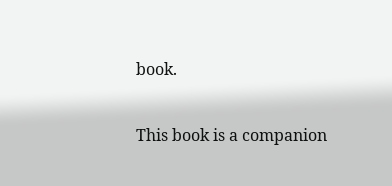book.

This book is a companion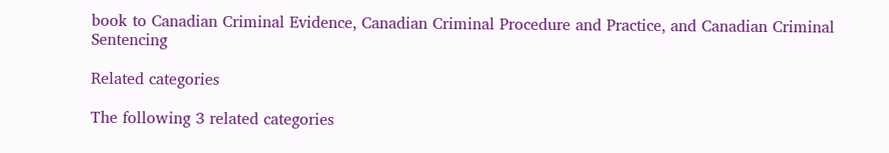book to Canadian Criminal Evidence, Canadian Criminal Procedure and Practice, and Canadian Criminal Sentencing

Related categories

The following 3 related categories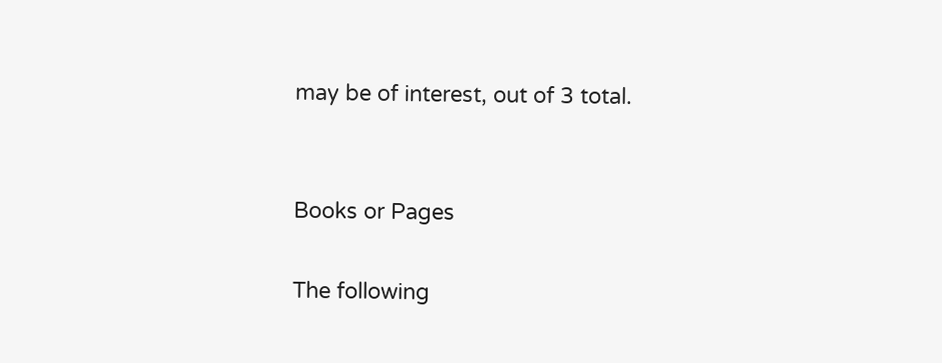may be of interest, out of 3 total.


Books or Pages

The following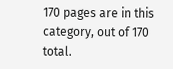170 pages are in this category, out of 170 total.